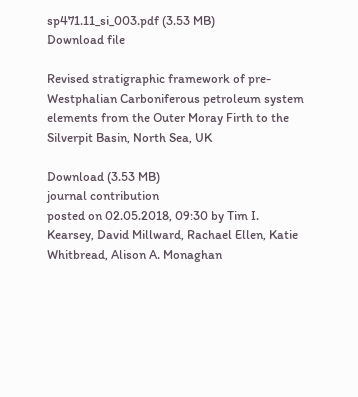sp471.11_si_003.pdf (3.53 MB)
Download file

Revised stratigraphic framework of pre-Westphalian Carboniferous petroleum system elements from the Outer Moray Firth to the Silverpit Basin, North Sea, UK

Download (3.53 MB)
journal contribution
posted on 02.05.2018, 09:30 by Tim I. Kearsey, David Millward, Rachael Ellen, Katie Whitbread, Alison A. Monaghan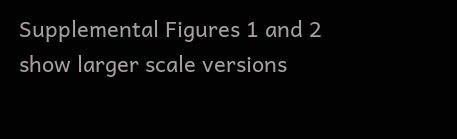Supplemental Figures 1 and 2 show larger scale versions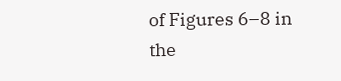of Figures 6–8 in the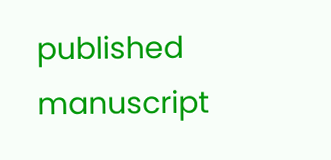published manuscript